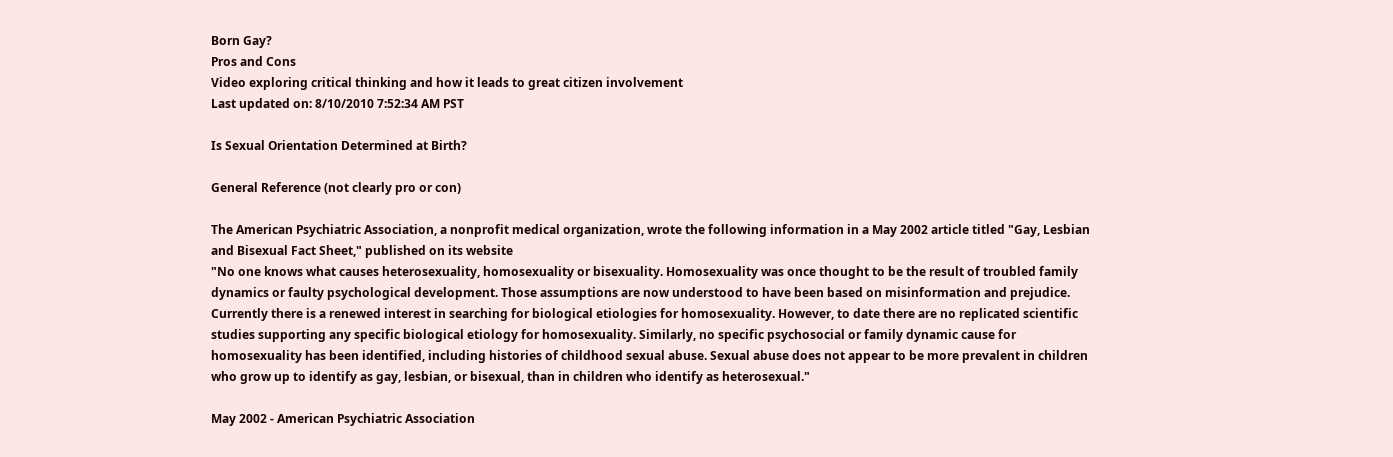Born Gay?
Pros and Cons
Video exploring critical thinking and how it leads to great citizen involvement
Last updated on: 8/10/2010 7:52:34 AM PST

Is Sexual Orientation Determined at Birth?

General Reference (not clearly pro or con)

The American Psychiatric Association, a nonprofit medical organization, wrote the following information in a May 2002 article titled "Gay, Lesbian and Bisexual Fact Sheet," published on its website
"No one knows what causes heterosexuality, homosexuality or bisexuality. Homosexuality was once thought to be the result of troubled family dynamics or faulty psychological development. Those assumptions are now understood to have been based on misinformation and prejudice. Currently there is a renewed interest in searching for biological etiologies for homosexuality. However, to date there are no replicated scientific studies supporting any specific biological etiology for homosexuality. Similarly, no specific psychosocial or family dynamic cause for homosexuality has been identified, including histories of childhood sexual abuse. Sexual abuse does not appear to be more prevalent in children who grow up to identify as gay, lesbian, or bisexual, than in children who identify as heterosexual."

May 2002 - American Psychiatric Association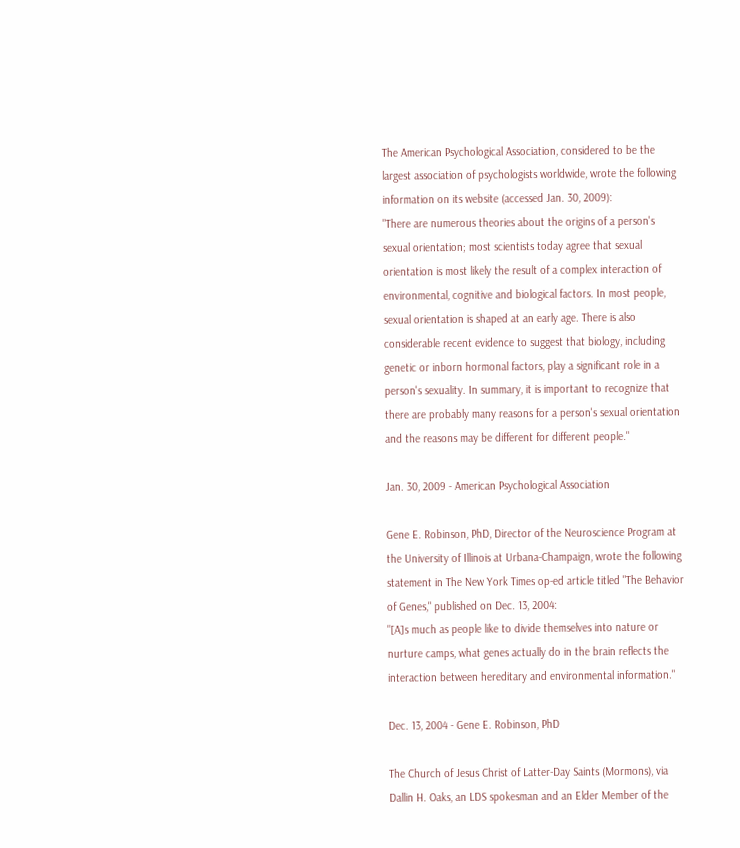The American Psychological Association, considered to be the largest association of psychologists worldwide, wrote the following information on its website (accessed Jan. 30, 2009):
"There are numerous theories about the origins of a person's sexual orientation; most scientists today agree that sexual orientation is most likely the result of a complex interaction of environmental, cognitive and biological factors. In most people, sexual orientation is shaped at an early age. There is also considerable recent evidence to suggest that biology, including genetic or inborn hormonal factors, play a significant role in a person's sexuality. In summary, it is important to recognize that there are probably many reasons for a person's sexual orientation and the reasons may be different for different people."

Jan. 30, 2009 - American Psychological Association

Gene E. Robinson, PhD, Director of the Neuroscience Program at the University of Illinois at Urbana-Champaign, wrote the following statement in The New York Times op-ed article titled "The Behavior of Genes," published on Dec. 13, 2004:
"[A]s much as people like to divide themselves into nature or nurture camps, what genes actually do in the brain reflects the interaction between hereditary and environmental information."

Dec. 13, 2004 - Gene E. Robinson, PhD

The Church of Jesus Christ of Latter-Day Saints (Mormons), via Dallin H. Oaks, an LDS spokesman and an Elder Member of the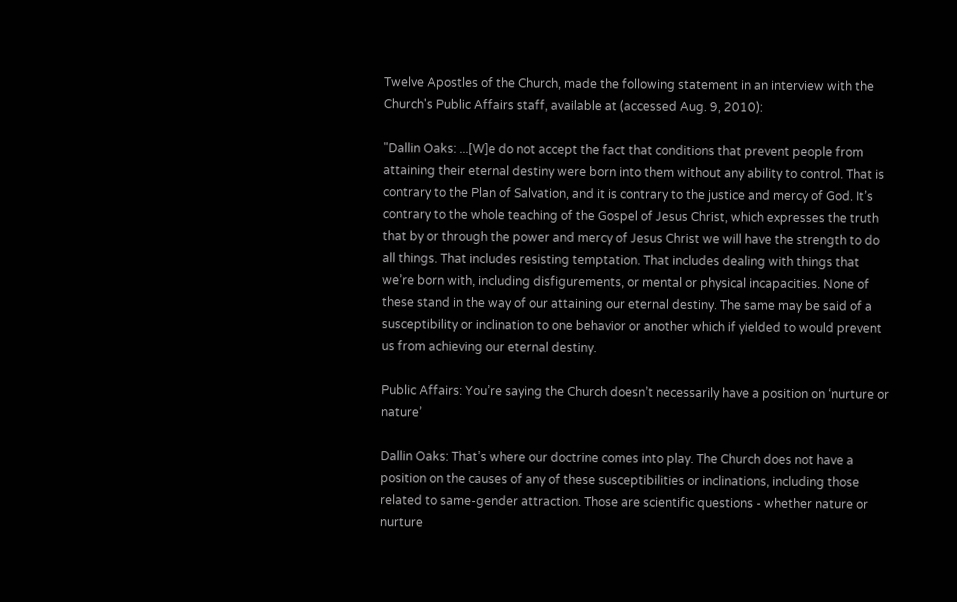Twelve Apostles of the Church, made the following statement in an interview with the Church's Public Affairs staff, available at (accessed Aug. 9, 2010):

"Dallin Oaks: ...[W]e do not accept the fact that conditions that prevent people from attaining their eternal destiny were born into them without any ability to control. That is contrary to the Plan of Salvation, and it is contrary to the justice and mercy of God. It’s contrary to the whole teaching of the Gospel of Jesus Christ, which expresses the truth that by or through the power and mercy of Jesus Christ we will have the strength to do all things. That includes resisting temptation. That includes dealing with things that we’re born with, including disfigurements, or mental or physical incapacities. None of these stand in the way of our attaining our eternal destiny. The same may be said of a susceptibility or inclination to one behavior or another which if yielded to would prevent us from achieving our eternal destiny.

Public Affairs: You’re saying the Church doesn’t necessarily have a position on ‘nurture or nature’

Dallin Oaks: That’s where our doctrine comes into play. The Church does not have a position on the causes of any of these susceptibilities or inclinations, including those related to same-gender attraction. Those are scientific questions - whether nature or nurture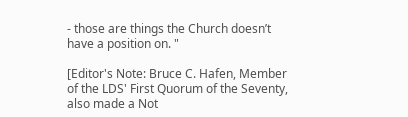- those are things the Church doesn’t have a position on. "

[Editor's Note: Bruce C. Hafen, Member of the LDS' First Quorum of the Seventy, also made a Not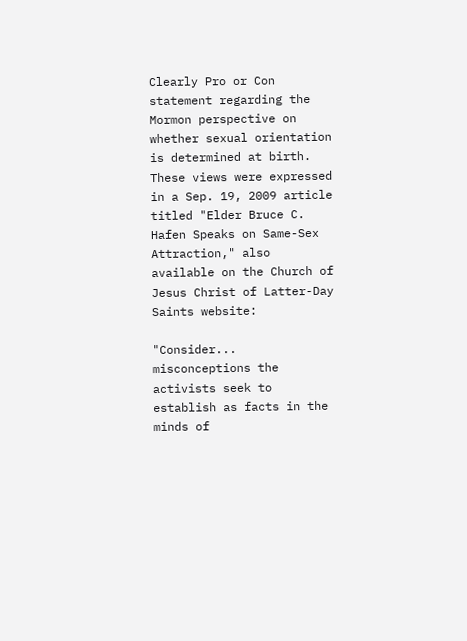Clearly Pro or Con statement regarding the Mormon perspective on whether sexual orientation is determined at birth. These views were expressed in a Sep. 19, 2009 article titled "Elder Bruce C. Hafen Speaks on Same-Sex Attraction," also available on the Church of Jesus Christ of Latter-Day Saints website:

"Consider... misconceptions the activists seek to establish as facts in the minds of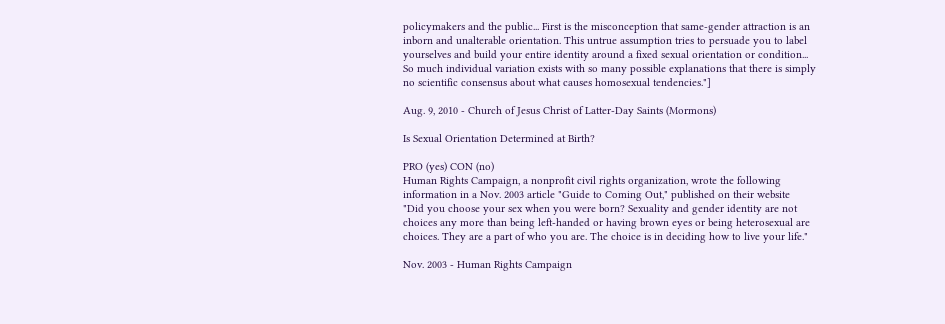policymakers and the public... First is the misconception that same-gender attraction is an inborn and unalterable orientation. This untrue assumption tries to persuade you to label yourselves and build your entire identity around a fixed sexual orientation or condition... So much individual variation exists with so many possible explanations that there is simply no scientific consensus about what causes homosexual tendencies."]

Aug. 9, 2010 - Church of Jesus Christ of Latter-Day Saints (Mormons)

Is Sexual Orientation Determined at Birth?

PRO (yes) CON (no)
Human Rights Campaign, a nonprofit civil rights organization, wrote the following information in a Nov. 2003 article "Guide to Coming Out," published on their website
"Did you choose your sex when you were born? Sexuality and gender identity are not choices any more than being left-handed or having brown eyes or being heterosexual are choices. They are a part of who you are. The choice is in deciding how to live your life."

Nov. 2003 - Human Rights Campaign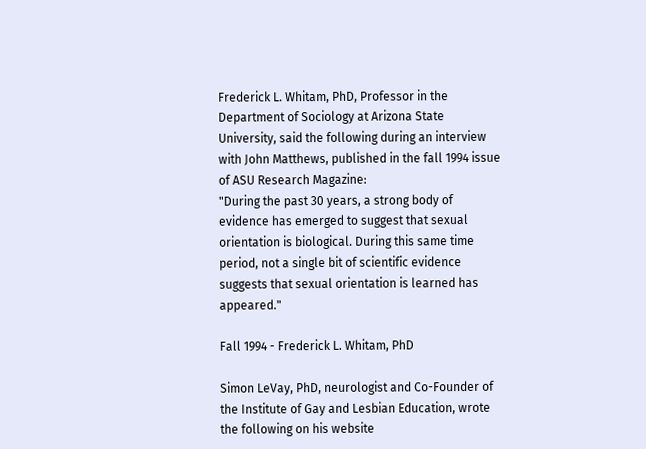Frederick L. Whitam, PhD, Professor in the Department of Sociology at Arizona State University, said the following during an interview with John Matthews, published in the fall 1994 issue of ASU Research Magazine:
"During the past 30 years, a strong body of evidence has emerged to suggest that sexual orientation is biological. During this same time period, not a single bit of scientific evidence suggests that sexual orientation is learned has appeared."

Fall 1994 - Frederick L. Whitam, PhD

Simon LeVay, PhD, neurologist and Co-Founder of the Institute of Gay and Lesbian Education, wrote the following on his website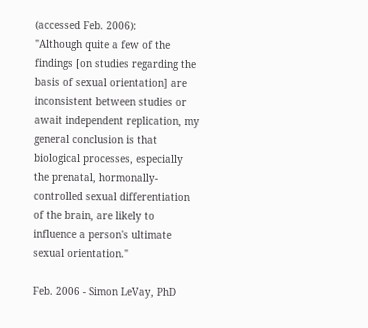(accessed Feb. 2006):
"Although quite a few of the findings [on studies regarding the basis of sexual orientation] are inconsistent between studies or await independent replication, my general conclusion is that biological processes, especially the prenatal, hormonally-controlled sexual differentiation of the brain, are likely to influence a person's ultimate sexual orientation."

Feb. 2006 - Simon LeVay, PhD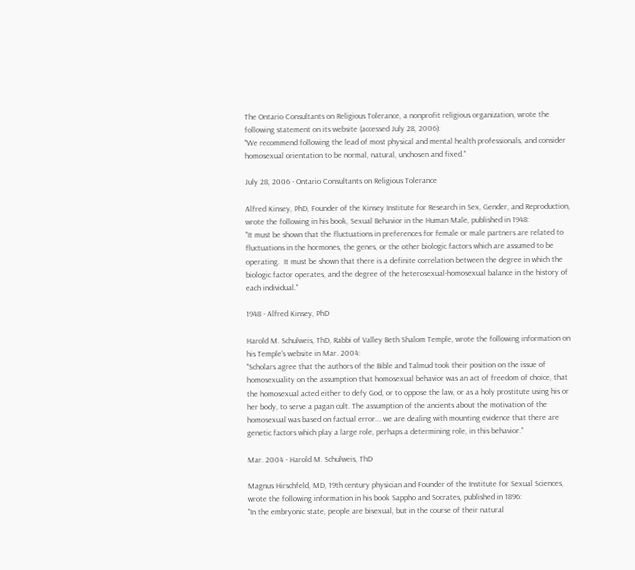The Ontario Consultants on Religious Tolerance, a nonprofit religious organization, wrote the following statement on its website (accessed July 28, 2006):
"We recommend following the lead of most physical and mental health professionals, and consider homosexual orientation to be normal, natural, unchosen and fixed."

July 28, 2006 - Ontario Consultants on Religious Tolerance

Alfred Kinsey, PhD, Founder of the Kinsey Institute for Research in Sex, Gender, and Reproduction, wrote the following in his book, Sexual Behavior in the Human Male, published in 1948:
"It must be shown that the fluctuations in preferences for female or male partners are related to fluctuations in the hormones, the genes, or the other biologic factors which are assumed to be operating.  It must be shown that there is a definite correlation between the degree in which the biologic factor operates, and the degree of the heterosexual-homosexual balance in the history of each individual."

1948 - Alfred Kinsey, PhD

Harold M. Schulweis, ThD, Rabbi of Valley Beth Shalom Temple, wrote the following information on his Temple's website in Mar. 2004:
"Scholars agree that the authors of the Bible and Talmud took their position on the issue of homosexuality on the assumption that homosexual behavior was an act of freedom of choice, that the homosexual acted either to defy God, or to oppose the law, or as a holy prostitute using his or her body, to serve a pagan cult. The assumption of the ancients about the motivation of the homosexual was based on factual error... we are dealing with mounting evidence that there are genetic factors which play a large role, perhaps a determining role, in this behavior."

Mar. 2004 - Harold M. Schulweis, ThD

Magnus Hirschfeld, MD, 19th century physician and Founder of the Institute for Sexual Sciences, wrote the following information in his book Sappho and Socrates, published in 1896:
"In the embryonic state, people are bisexual, but in the course of their natural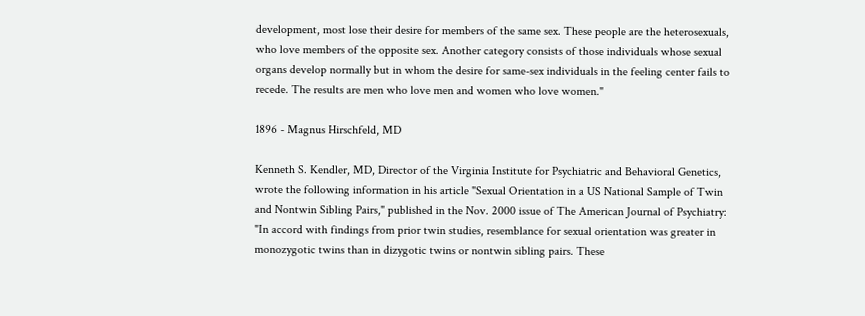development, most lose their desire for members of the same sex. These people are the heterosexuals, who love members of the opposite sex. Another category consists of those individuals whose sexual organs develop normally but in whom the desire for same-sex individuals in the feeling center fails to recede. The results are men who love men and women who love women."

1896 - Magnus Hirschfeld, MD

Kenneth S. Kendler, MD, Director of the Virginia Institute for Psychiatric and Behavioral Genetics, wrote the following information in his article "Sexual Orientation in a US National Sample of Twin and Nontwin Sibling Pairs," published in the Nov. 2000 issue of The American Journal of Psychiatry:
"In accord with findings from prior twin studies, resemblance for sexual orientation was greater in monozygotic twins than in dizygotic twins or nontwin sibling pairs. These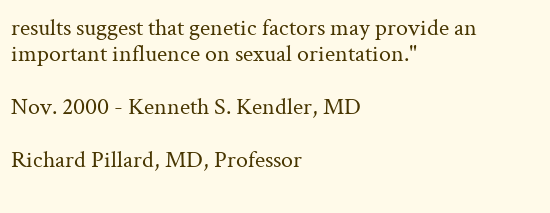results suggest that genetic factors may provide an important influence on sexual orientation."

Nov. 2000 - Kenneth S. Kendler, MD

Richard Pillard, MD, Professor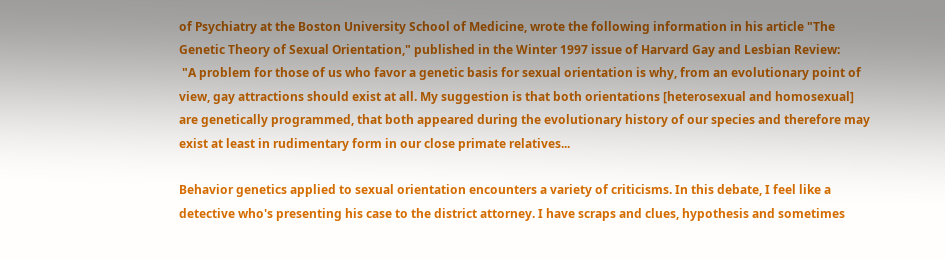of Psychiatry at the Boston University School of Medicine, wrote the following information in his article "The Genetic Theory of Sexual Orientation," published in the Winter 1997 issue of Harvard Gay and Lesbian Review:
 "A problem for those of us who favor a genetic basis for sexual orientation is why, from an evolutionary point of view, gay attractions should exist at all. My suggestion is that both orientations [heterosexual and homosexual] are genetically programmed, that both appeared during the evolutionary history of our species and therefore may exist at least in rudimentary form in our close primate relatives...

Behavior genetics applied to sexual orientation encounters a variety of criticisms. In this debate, I feel like a detective who's presenting his case to the district attorney. I have scraps and clues, hypothesis and sometimes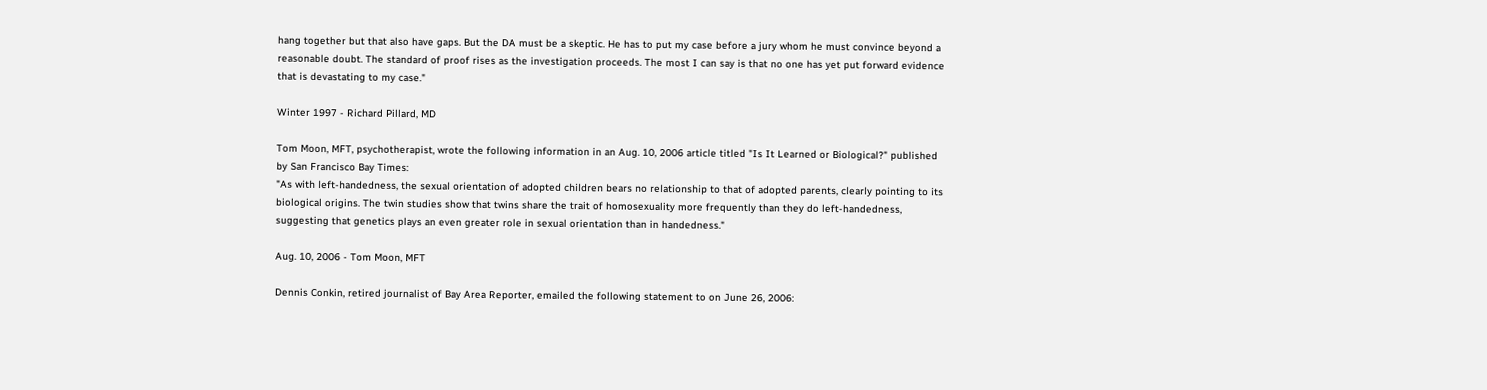hang together but that also have gaps. But the DA must be a skeptic. He has to put my case before a jury whom he must convince beyond a reasonable doubt. The standard of proof rises as the investigation proceeds. The most I can say is that no one has yet put forward evidence that is devastating to my case."

Winter 1997 - Richard Pillard, MD

Tom Moon, MFT, psychotherapist, wrote the following information in an Aug. 10, 2006 article titled "Is It Learned or Biological?" published by San Francisco Bay Times:
"As with left-handedness, the sexual orientation of adopted children bears no relationship to that of adopted parents, clearly pointing to its biological origins. The twin studies show that twins share the trait of homosexuality more frequently than they do left-handedness, suggesting that genetics plays an even greater role in sexual orientation than in handedness."

Aug. 10, 2006 - Tom Moon, MFT

Dennis Conkin, retired journalist of Bay Area Reporter, emailed the following statement to on June 26, 2006: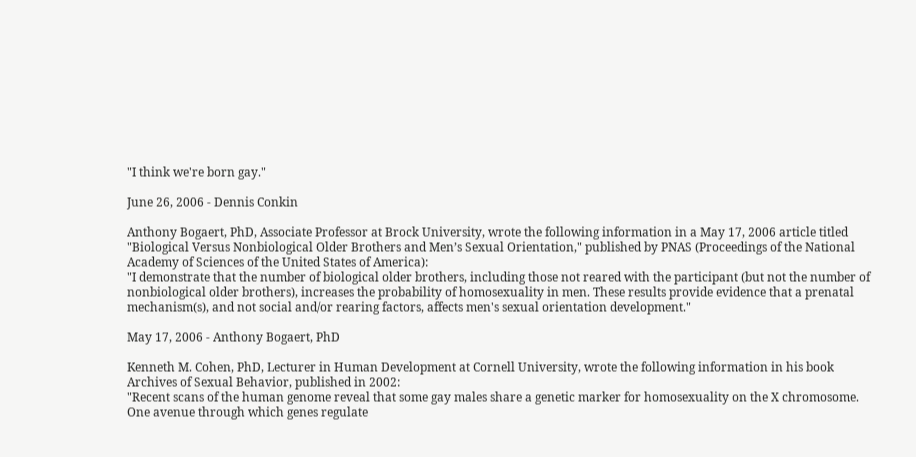"I think we're born gay."

June 26, 2006 - Dennis Conkin

Anthony Bogaert, PhD, Associate Professor at Brock University, wrote the following information in a May 17, 2006 article titled "Biological Versus Nonbiological Older Brothers and Men’s Sexual Orientation," published by PNAS (Proceedings of the National Academy of Sciences of the United States of America):
"I demonstrate that the number of biological older brothers, including those not reared with the participant (but not the number of nonbiological older brothers), increases the probability of homosexuality in men. These results provide evidence that a prenatal mechanism(s), and not social and/or rearing factors, affects men's sexual orientation development."

May 17, 2006 - Anthony Bogaert, PhD

Kenneth M. Cohen, PhD, Lecturer in Human Development at Cornell University, wrote the following information in his book Archives of Sexual Behavior, published in 2002:
"Recent scans of the human genome reveal that some gay males share a genetic marker for homosexuality on the X chromosome. One avenue through which genes regulate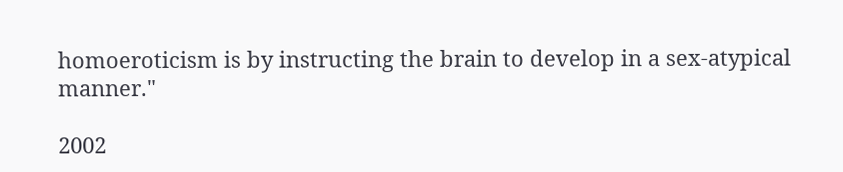homoeroticism is by instructing the brain to develop in a sex-atypical manner."

2002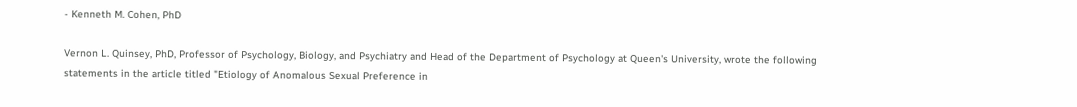- Kenneth M. Cohen, PhD

Vernon L. Quinsey, PhD, Professor of Psychology, Biology, and Psychiatry and Head of the Department of Psychology at Queen's University, wrote the following statements in the article titled "Etiology of Anomalous Sexual Preference in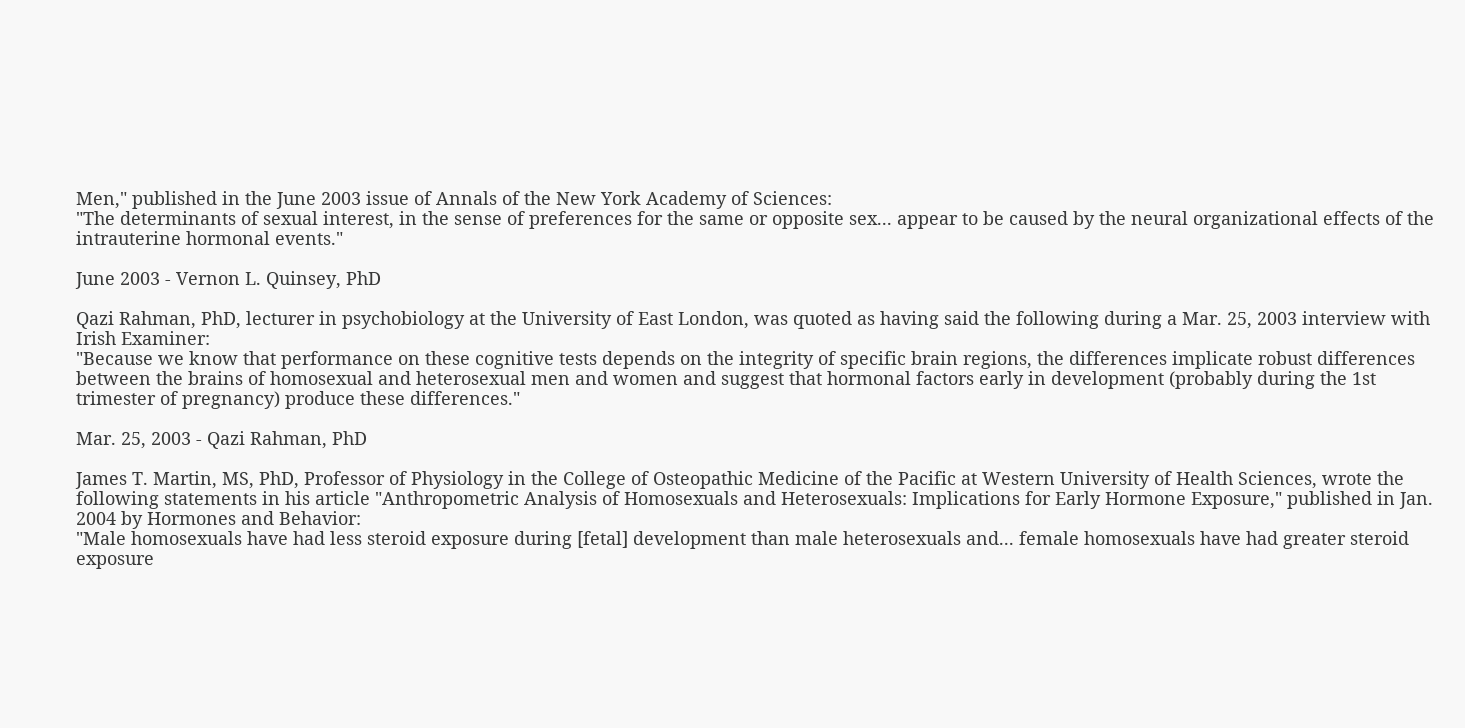Men," published in the June 2003 issue of Annals of the New York Academy of Sciences:
"The determinants of sexual interest, in the sense of preferences for the same or opposite sex... appear to be caused by the neural organizational effects of the intrauterine hormonal events."

June 2003 - Vernon L. Quinsey, PhD

Qazi Rahman, PhD, lecturer in psychobiology at the University of East London, was quoted as having said the following during a Mar. 25, 2003 interview with Irish Examiner:
"Because we know that performance on these cognitive tests depends on the integrity of specific brain regions, the differences implicate robust differences between the brains of homosexual and heterosexual men and women and suggest that hormonal factors early in development (probably during the 1st trimester of pregnancy) produce these differences."

Mar. 25, 2003 - Qazi Rahman, PhD

James T. Martin, MS, PhD, Professor of Physiology in the College of Osteopathic Medicine of the Pacific at Western University of Health Sciences, wrote the following statements in his article "Anthropometric Analysis of Homosexuals and Heterosexuals: Implications for Early Hormone Exposure," published in Jan. 2004 by Hormones and Behavior:
"Male homosexuals have had less steroid exposure during [fetal] development than male heterosexuals and... female homosexuals have had greater steroid exposure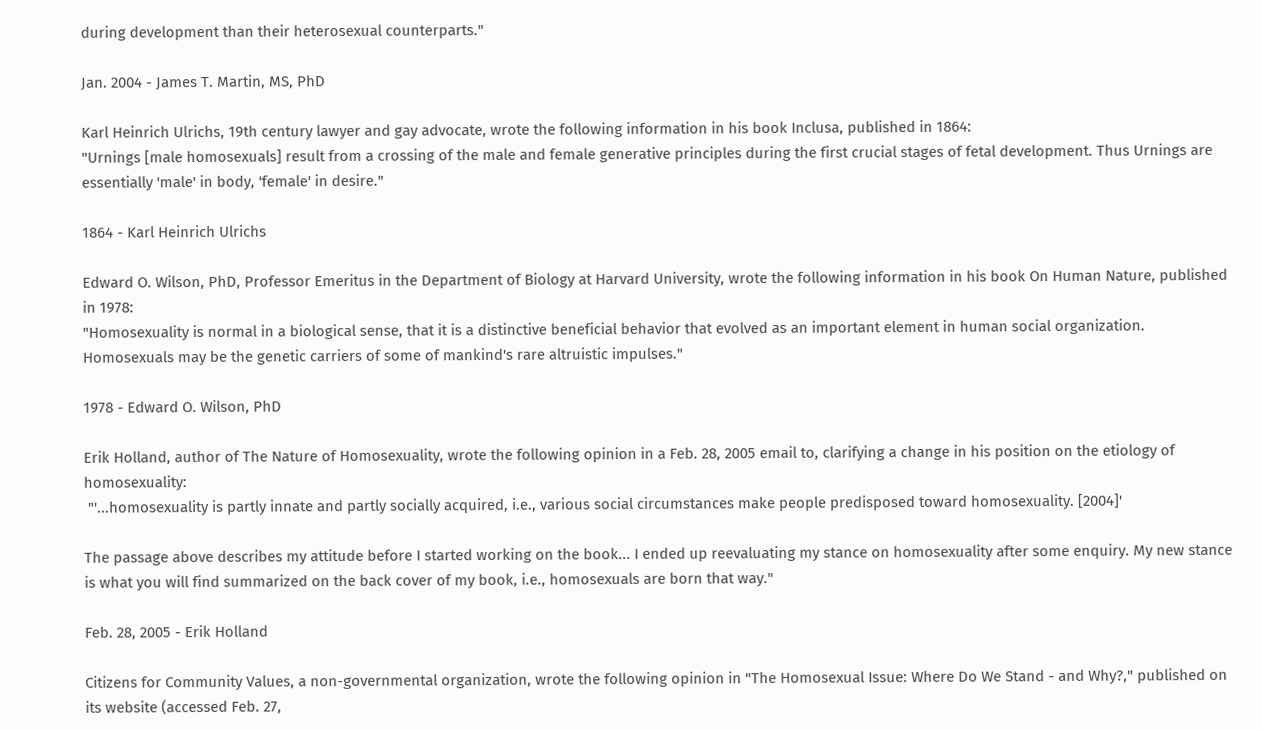during development than their heterosexual counterparts."

Jan. 2004 - James T. Martin, MS, PhD

Karl Heinrich Ulrichs, 19th century lawyer and gay advocate, wrote the following information in his book Inclusa, published in 1864:
"Urnings [male homosexuals] result from a crossing of the male and female generative principles during the first crucial stages of fetal development. Thus Urnings are essentially 'male' in body, 'female' in desire."

1864 - Karl Heinrich Ulrichs

Edward O. Wilson, PhD, Professor Emeritus in the Department of Biology at Harvard University, wrote the following information in his book On Human Nature, published in 1978:
"Homosexuality is normal in a biological sense, that it is a distinctive beneficial behavior that evolved as an important element in human social organization. Homosexuals may be the genetic carriers of some of mankind's rare altruistic impulses."

1978 - Edward O. Wilson, PhD

Erik Holland, author of The Nature of Homosexuality, wrote the following opinion in a Feb. 28, 2005 email to, clarifying a change in his position on the etiology of homosexuality:
 "'...homosexuality is partly innate and partly socially acquired, i.e., various social circumstances make people predisposed toward homosexuality. [2004]'

The passage above describes my attitude before I started working on the book... I ended up reevaluating my stance on homosexuality after some enquiry. My new stance is what you will find summarized on the back cover of my book, i.e., homosexuals are born that way."

Feb. 28, 2005 - Erik Holland

Citizens for Community Values, a non-governmental organization, wrote the following opinion in "The Homosexual Issue: Where Do We Stand - and Why?," published on its website (accessed Feb. 27,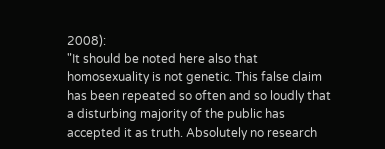2008):
"It should be noted here also that homosexuality is not genetic. This false claim has been repeated so often and so loudly that a disturbing majority of the public has accepted it as truth. Absolutely no research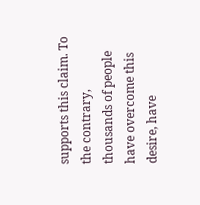supports this claim. To the contrary, thousands of people have overcome this desire, have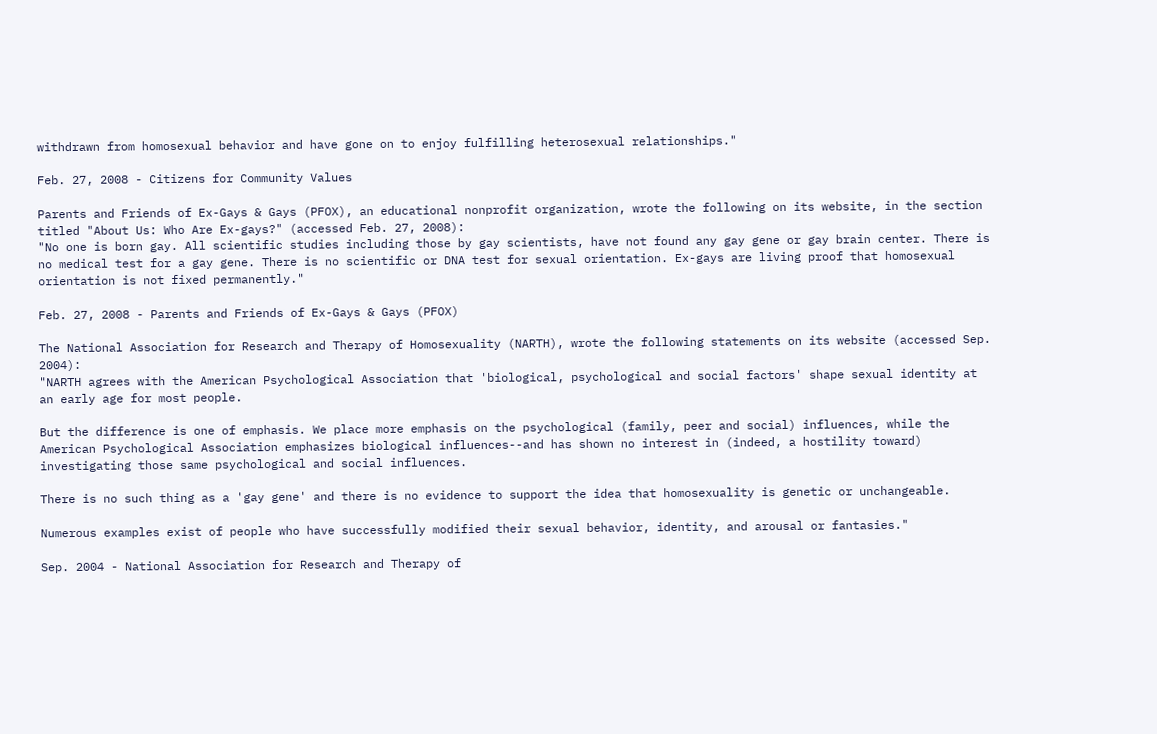withdrawn from homosexual behavior and have gone on to enjoy fulfilling heterosexual relationships."

Feb. 27, 2008 - Citizens for Community Values

Parents and Friends of Ex-Gays & Gays (PFOX), an educational nonprofit organization, wrote the following on its website, in the section titled "About Us: Who Are Ex-gays?" (accessed Feb. 27, 2008):
"No one is born gay. All scientific studies including those by gay scientists, have not found any gay gene or gay brain center. There is no medical test for a gay gene. There is no scientific or DNA test for sexual orientation. Ex-gays are living proof that homosexual orientation is not fixed permanently."

Feb. 27, 2008 - Parents and Friends of Ex-Gays & Gays (PFOX)

The National Association for Research and Therapy of Homosexuality (NARTH), wrote the following statements on its website (accessed Sep. 2004):
"NARTH agrees with the American Psychological Association that 'biological, psychological and social factors' shape sexual identity at an early age for most people.

But the difference is one of emphasis. We place more emphasis on the psychological (family, peer and social) influences, while the American Psychological Association emphasizes biological influences--and has shown no interest in (indeed, a hostility toward) investigating those same psychological and social influences.

There is no such thing as a 'gay gene' and there is no evidence to support the idea that homosexuality is genetic or unchangeable.

Numerous examples exist of people who have successfully modified their sexual behavior, identity, and arousal or fantasies."

Sep. 2004 - National Association for Research and Therapy of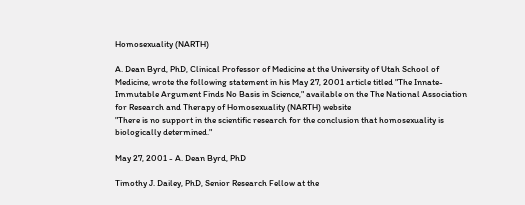Homosexuality (NARTH)

A. Dean Byrd, PhD, Clinical Professor of Medicine at the University of Utah School of Medicine, wrote the following statement in his May 27, 2001 article titled "The Innate-Immutable Argument Finds No Basis in Science," available on the The National Association for Research and Therapy of Homosexuality (NARTH) website
"There is no support in the scientific research for the conclusion that homosexuality is biologically determined."

May 27, 2001 - A. Dean Byrd, PhD

Timothy J. Dailey, PhD, Senior Research Fellow at the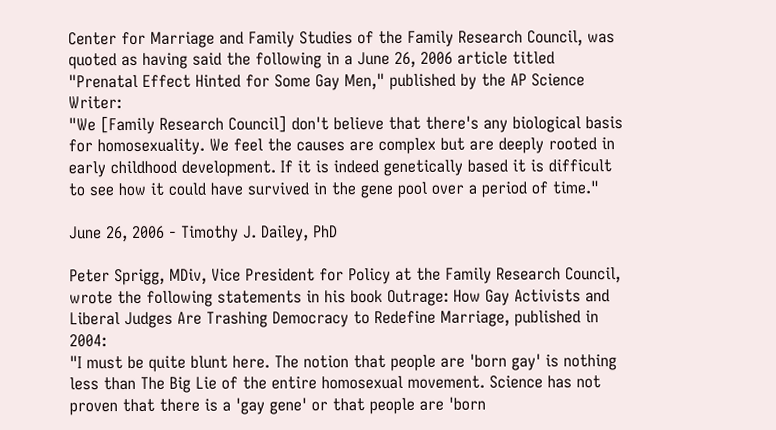Center for Marriage and Family Studies of the Family Research Council, was quoted as having said the following in a June 26, 2006 article titled "Prenatal Effect Hinted for Some Gay Men," published by the AP Science Writer:
"We [Family Research Council] don't believe that there's any biological basis for homosexuality. We feel the causes are complex but are deeply rooted in early childhood development. If it is indeed genetically based it is difficult to see how it could have survived in the gene pool over a period of time."

June 26, 2006 - Timothy J. Dailey, PhD

Peter Sprigg, MDiv, Vice President for Policy at the Family Research Council, wrote the following statements in his book Outrage: How Gay Activists and Liberal Judges Are Trashing Democracy to Redefine Marriage, published in 2004:
"I must be quite blunt here. The notion that people are 'born gay' is nothing less than The Big Lie of the entire homosexual movement. Science has not proven that there is a 'gay gene' or that people are 'born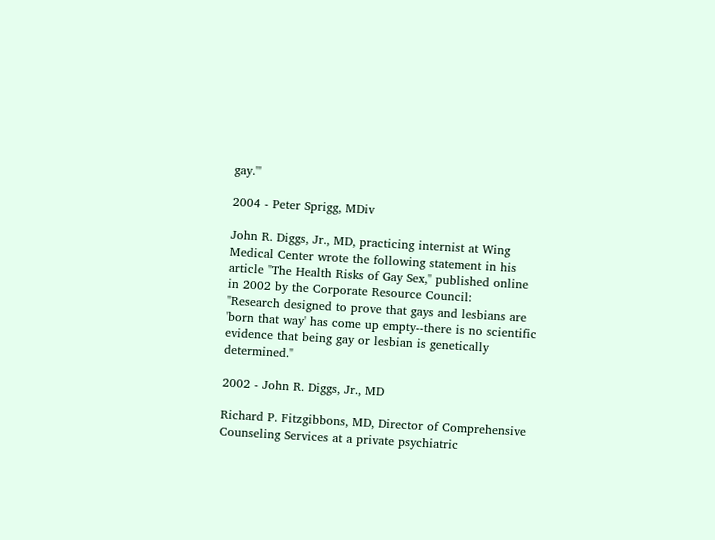gay.'"

2004 - Peter Sprigg, MDiv

John R. Diggs, Jr., MD, practicing internist at Wing Medical Center wrote the following statement in his article "The Health Risks of Gay Sex," published online in 2002 by the Corporate Resource Council:
"Research designed to prove that gays and lesbians are 'born that way' has come up empty--there is no scientific evidence that being gay or lesbian is genetically determined."

2002 - John R. Diggs, Jr., MD

Richard P. Fitzgibbons, MD, Director of Comprehensive Counseling Services at a private psychiatric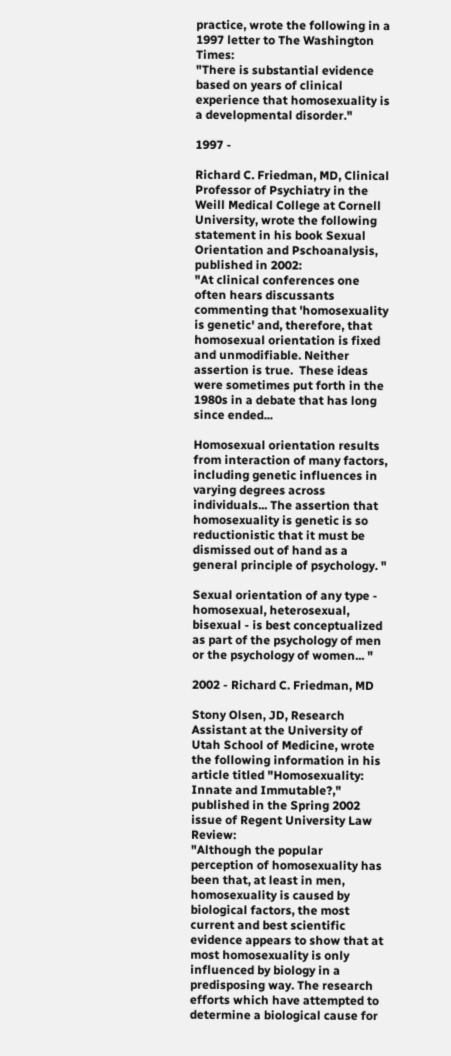practice, wrote the following in a 1997 letter to The Washington Times:
"There is substantial evidence based on years of clinical experience that homosexuality is a developmental disorder."

1997 -

Richard C. Friedman, MD, Clinical Professor of Psychiatry in the Weill Medical College at Cornell University, wrote the following statement in his book Sexual Orientation and Pschoanalysis, published in 2002:
"At clinical conferences one often hears discussants commenting that 'homosexuality is genetic' and, therefore, that homosexual orientation is fixed and unmodifiable. Neither assertion is true.  These ideas were sometimes put forth in the 1980s in a debate that has long since ended...

Homosexual orientation results from interaction of many factors, including genetic influences in varying degrees across individuals... The assertion that homosexuality is genetic is so reductionistic that it must be dismissed out of hand as a general principle of psychology. "

Sexual orientation of any type - homosexual, heterosexual, bisexual - is best conceptualized as part of the psychology of men or the psychology of women... "

2002 - Richard C. Friedman, MD

Stony Olsen, JD, Research Assistant at the University of Utah School of Medicine, wrote the following information in his article titled "Homosexuality: Innate and Immutable?," published in the Spring 2002 issue of Regent University Law Review:
"Although the popular perception of homosexuality has been that, at least in men, homosexuality is caused by biological factors, the most current and best scientific evidence appears to show that at most homosexuality is only influenced by biology in a predisposing way. The research efforts which have attempted to determine a biological cause for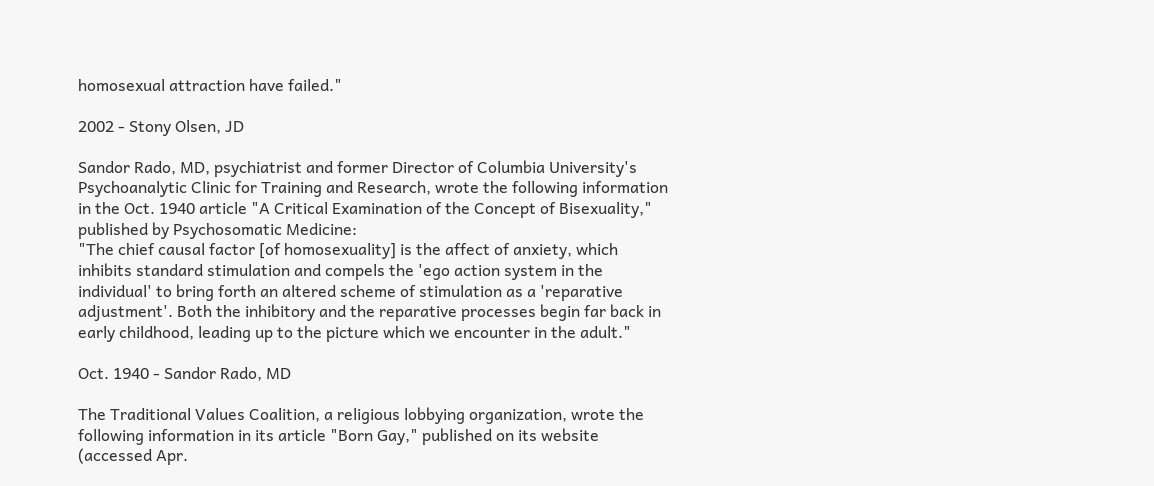homosexual attraction have failed."

2002 - Stony Olsen, JD

Sandor Rado, MD, psychiatrist and former Director of Columbia University's Psychoanalytic Clinic for Training and Research, wrote the following information in the Oct. 1940 article "A Critical Examination of the Concept of Bisexuality," published by Psychosomatic Medicine:
"The chief causal factor [of homosexuality] is the affect of anxiety, which inhibits standard stimulation and compels the 'ego action system in the individual' to bring forth an altered scheme of stimulation as a 'reparative adjustment'. Both the inhibitory and the reparative processes begin far back in early childhood, leading up to the picture which we encounter in the adult."

Oct. 1940 - Sandor Rado, MD

The Traditional Values Coalition, a religious lobbying organization, wrote the following information in its article "Born Gay," published on its website (accessed Apr.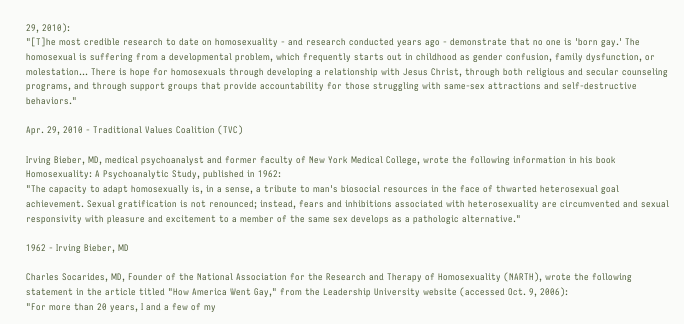29, 2010):
"[T]he most credible research to date on homosexuality - and research conducted years ago - demonstrate that no one is 'born gay.' The homosexual is suffering from a developmental problem, which frequently starts out in childhood as gender confusion, family dysfunction, or molestation... There is hope for homosexuals through developing a relationship with Jesus Christ, through both religious and secular counseling programs, and through support groups that provide accountability for those struggling with same-sex attractions and self-destructive behaviors."

Apr. 29, 2010 - Traditional Values Coalition (TVC)

Irving Bieber, MD, medical psychoanalyst and former faculty of New York Medical College, wrote the following information in his book Homosexuality: A Psychoanalytic Study, published in 1962:
"The capacity to adapt homosexually is, in a sense, a tribute to man's biosocial resources in the face of thwarted heterosexual goal achievement. Sexual gratification is not renounced; instead, fears and inhibitions associated with heterosexuality are circumvented and sexual responsivity with pleasure and excitement to a member of the same sex develops as a pathologic alternative."

1962 - Irving Bieber, MD

Charles Socarides, MD, Founder of the National Association for the Research and Therapy of Homosexuality (NARTH), wrote the following statement in the article titled "How America Went Gay," from the Leadership University website (accessed Oct. 9, 2006):
"For more than 20 years, I and a few of my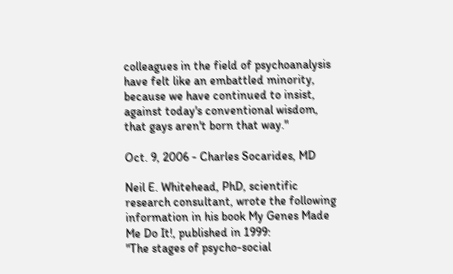colleagues in the field of psychoanalysis have felt like an embattled minority, because we have continued to insist, against today's conventional wisdom, that gays aren't born that way."

Oct. 9, 2006 - Charles Socarides, MD

Neil E. Whitehead, PhD, scientific research consultant, wrote the following information in his book My Genes Made Me Do It!, published in 1999:
"The stages of psycho-social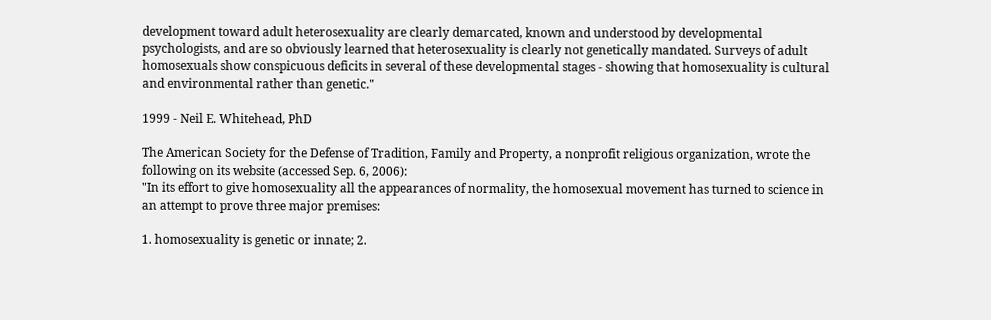development toward adult heterosexuality are clearly demarcated, known and understood by developmental psychologists, and are so obviously learned that heterosexuality is clearly not genetically mandated. Surveys of adult homosexuals show conspicuous deficits in several of these developmental stages - showing that homosexuality is cultural and environmental rather than genetic."

1999 - Neil E. Whitehead, PhD

The American Society for the Defense of Tradition, Family and Property, a nonprofit religious organization, wrote the following on its website (accessed Sep. 6, 2006):
"In its effort to give homosexuality all the appearances of normality, the homosexual movement has turned to science in an attempt to prove three major premises:

1. homosexuality is genetic or innate; 2.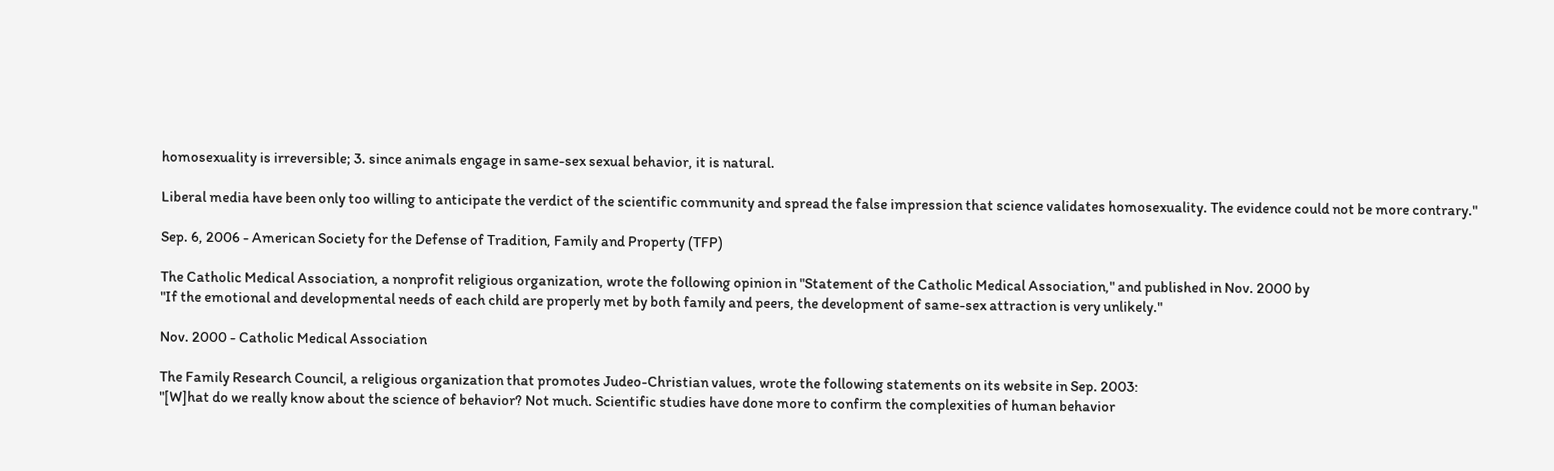homosexuality is irreversible; 3. since animals engage in same-sex sexual behavior, it is natural.

Liberal media have been only too willing to anticipate the verdict of the scientific community and spread the false impression that science validates homosexuality. The evidence could not be more contrary."

Sep. 6, 2006 - American Society for the Defense of Tradition, Family and Property (TFP)

The Catholic Medical Association, a nonprofit religious organization, wrote the following opinion in "Statement of the Catholic Medical Association," and published in Nov. 2000 by
"If the emotional and developmental needs of each child are properly met by both family and peers, the development of same-sex attraction is very unlikely."

Nov. 2000 - Catholic Medical Association

The Family Research Council, a religious organization that promotes Judeo-Christian values, wrote the following statements on its website in Sep. 2003:
"[W]hat do we really know about the science of behavior? Not much. Scientific studies have done more to confirm the complexities of human behavior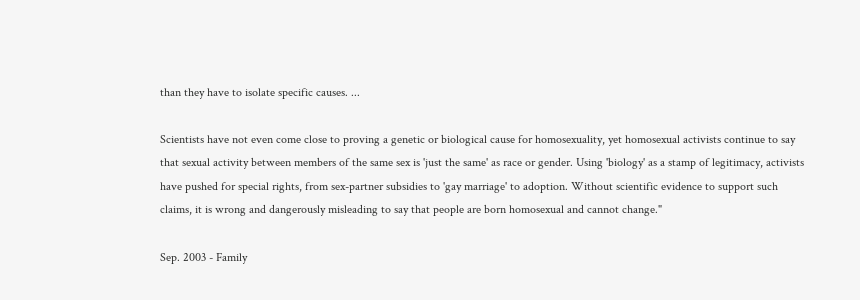than they have to isolate specific causes. ...

Scientists have not even come close to proving a genetic or biological cause for homosexuality, yet homosexual activists continue to say that sexual activity between members of the same sex is 'just the same' as race or gender. Using 'biology' as a stamp of legitimacy, activists have pushed for special rights, from sex-partner subsidies to 'gay marriage' to adoption. Without scientific evidence to support such claims, it is wrong and dangerously misleading to say that people are born homosexual and cannot change."

Sep. 2003 - Family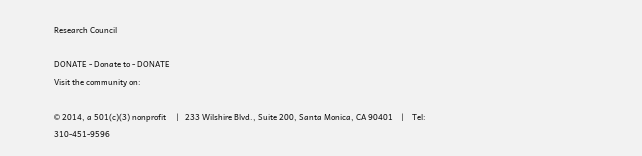Research Council

DONATE - Donate to - DONATE
Visit the community on:

© 2014, a 501(c)(3) nonprofit     |   233 Wilshire Blvd., Suite 200, Santa Monica, CA 90401    |    Tel: 310-451-9596